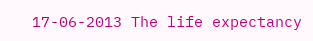17-06-2013 The life expectancy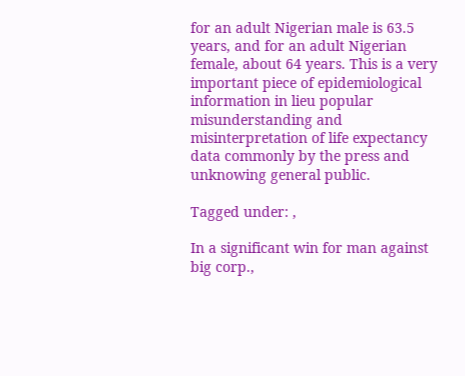for an adult Nigerian male is 63.5 years, and for an adult Nigerian female, about 64 years. This is a very important piece of epidemiological information in lieu popular misunderstanding and misinterpretation of life expectancy data commonly by the press and unknowing general public.

Tagged under: ,

In a significant win for man against big corp.,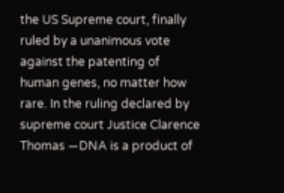the US Supreme court, finally ruled by a unanimous vote against the patenting of human genes, no matter how rare. In the ruling declared by supreme court Justice Clarence Thomas —DNA is a product of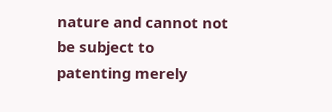nature and cannot not be subject to patenting merely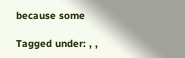because some

Tagged under: , ,